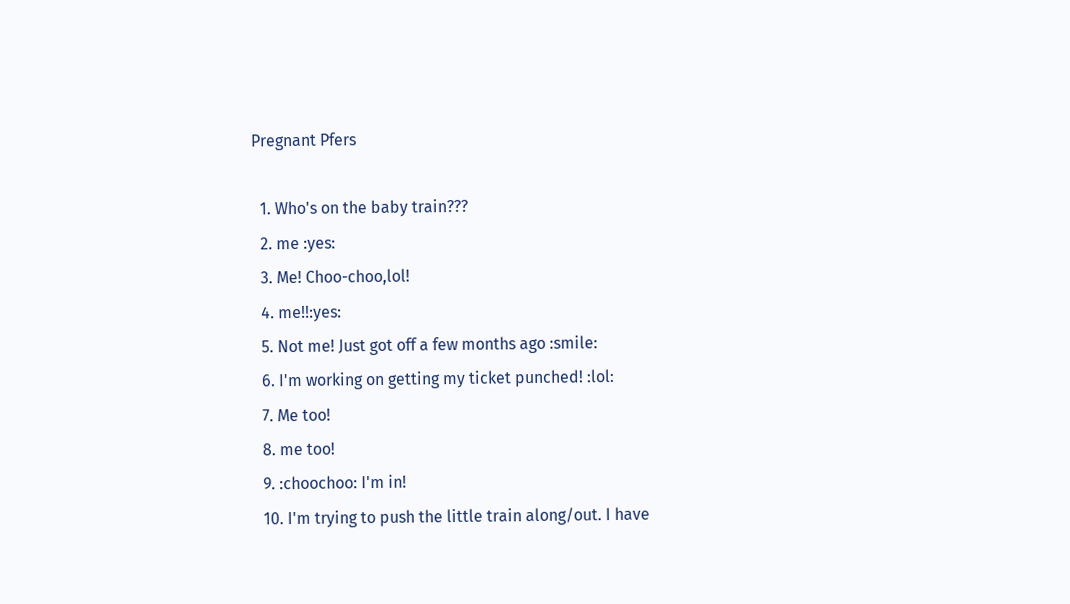Pregnant Pfers

  1. Who's on the baby train???
  2. me :yes:
  3. Me! Choo-choo,lol!
  4. me!!:yes:
  5. Not me! Just got off a few months ago :smile:
  6. I'm working on getting my ticket punched! :lol:
  7. Me too!
  8. me too!
  9. :choochoo: I'm in!
  10. I'm trying to push the little train along/out. I have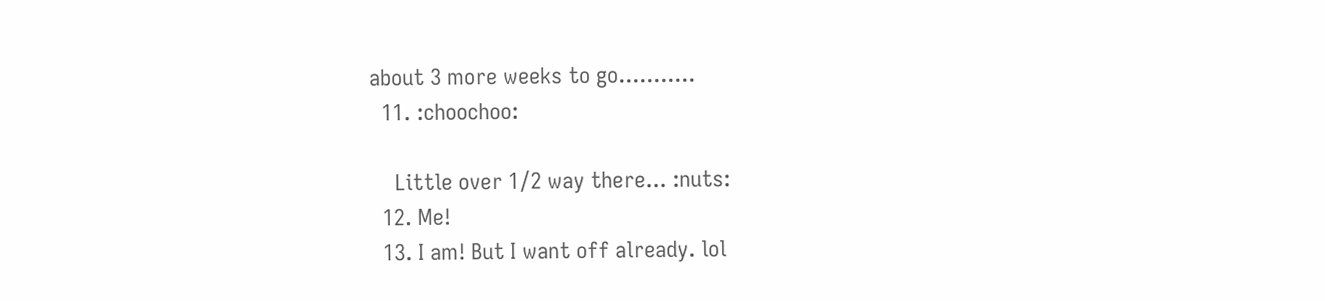about 3 more weeks to go...........
  11. :choochoo:

    Little over 1/2 way there... :nuts:
  12. Me!
  13. I am! But I want off already. lol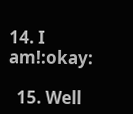14. I am!:okay:

  15. Well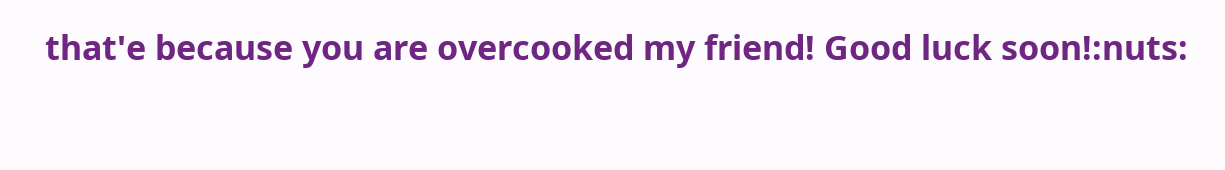that'e because you are overcooked my friend! Good luck soon!:nuts: